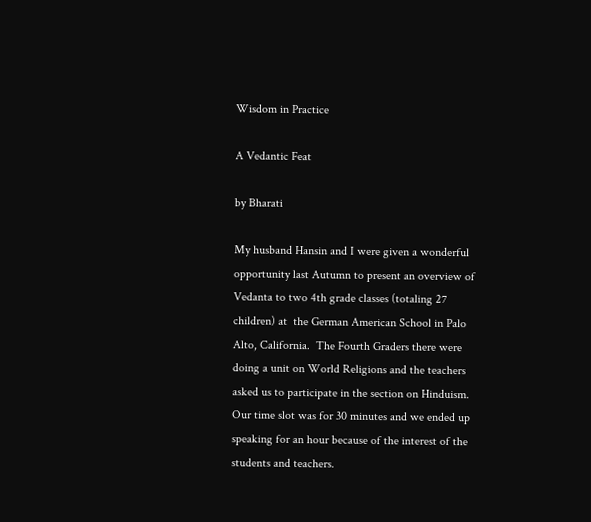Wisdom in Practice

A Vedantic Feat

by Bharati

My husband Hansin and I were given a wonderful opportunity last Autumn to present an overview of Vedanta to two 4th grade classes (totaling 27 children) at  the German American School in Palo Alto, California.  The Fourth Graders there were doing a unit on World Religions and the teachers asked us to participate in the section on Hinduism. Our time slot was for 30 minutes and we ended up speaking for an hour because of the interest of the students and teachers.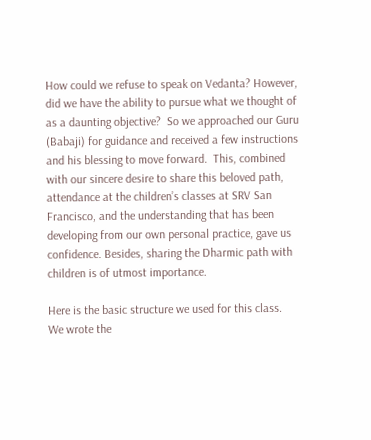How could we refuse to speak on Vedanta? However, did we have the ability to pursue what we thought of as a daunting objective?  So we approached our Guru (Babaji) for guidance and received a few instructions and his blessing to move forward.  This, combined with our sincere desire to share this beloved path, attendance at the children’s classes at SRV San Francisco, and the understanding that has been developing from our own personal practice, gave us confidence. Besides, sharing the Dharmic path with children is of utmost importance.

Here is the basic structure we used for this class.
We wrote the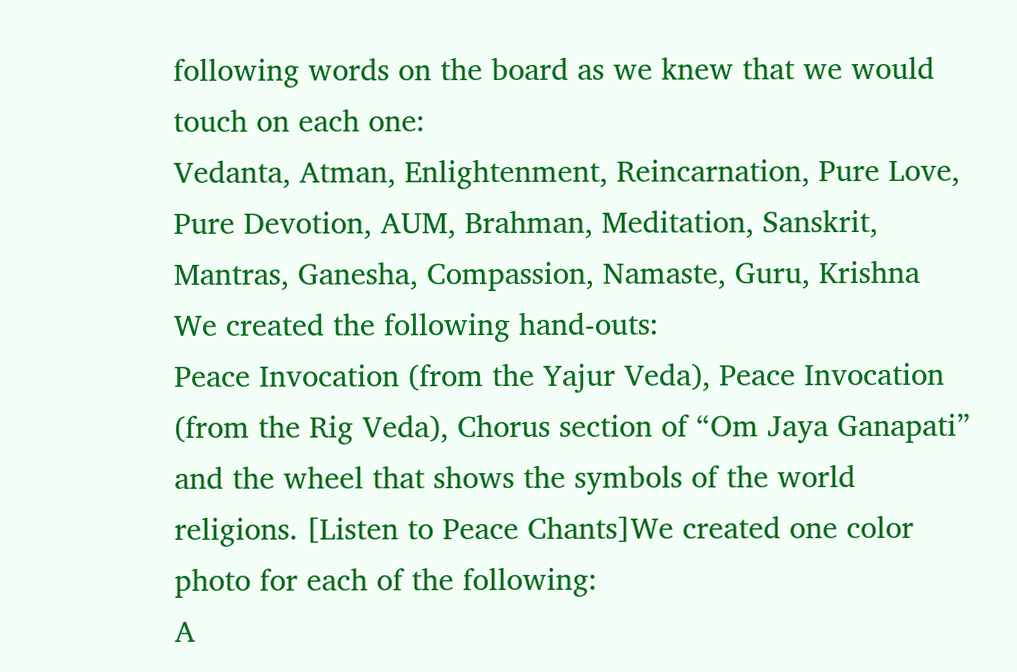following words on the board as we knew that we would touch on each one:
Vedanta, Atman, Enlightenment, Reincarnation, Pure Love, Pure Devotion, AUM, Brahman, Meditation, Sanskrit, Mantras, Ganesha, Compassion, Namaste, Guru, Krishna
We created the following hand-outs:
Peace Invocation (from the Yajur Veda), Peace Invocation (from the Rig Veda), Chorus section of “Om Jaya Ganapati” and the wheel that shows the symbols of the world religions. [Listen to Peace Chants]We created one color photo for each of the following:
A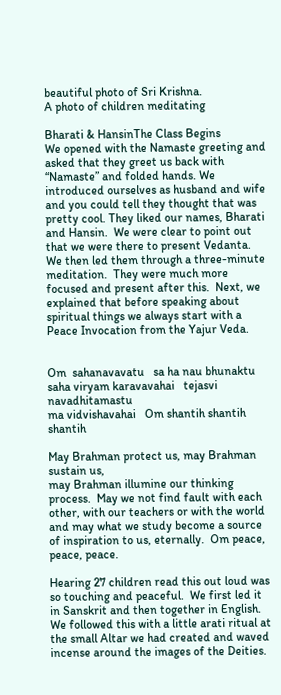beautiful photo of Sri Krishna.
A photo of children meditating

Bharati & HansinThe Class Begins
We opened with the Namaste greeting and asked that they greet us back with “Namaste” and folded hands. We introduced ourselves as husband and wife and you could tell they thought that was pretty cool. They liked our names, Bharati and Hansin.  We were clear to point out that we were there to present Vedanta.   We then led them through a three-minute meditation.  They were much more focused and present after this.  Next, we explained that before speaking about spiritual things we always start with a Peace Invocation from the Yajur Veda.


Om  sahanavavatu   sa ha nau bhunaktu
saha viryam karavavahai   tejasvi navadhitamastu
ma vidvishavahai   Om shantih shantih shantih

May Brahman protect us, may Brahman sustain us,
may Brahman illumine our thinking process.  May we not find fault with each other, with our teachers or with the world
and may what we study become a source of inspiration to us, eternally.  Om peace, peace, peace.

Hearing 27 children read this out loud was so touching and peaceful.  We first led it in Sanskrit and then together in English.  We followed this with a little arati ritual at the small Altar we had created and waved incense around the images of the Deities.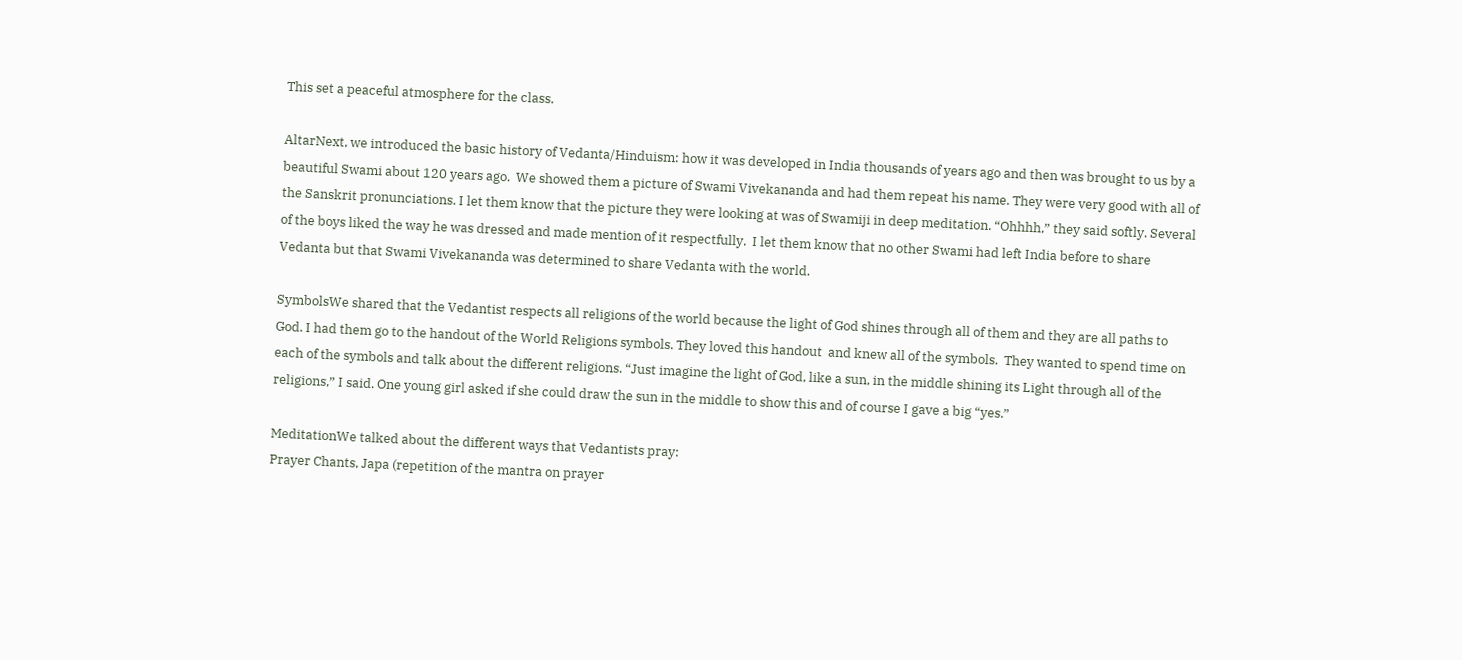This set a peaceful atmosphere for the class.

AltarNext, we introduced the basic history of Vedanta/Hinduism: how it was developed in India thousands of years ago and then was brought to us by a beautiful Swami about 120 years ago.  We showed them a picture of Swami Vivekananda and had them repeat his name. They were very good with all of the Sanskrit pronunciations. I let them know that the picture they were looking at was of Swamiji in deep meditation. “Ohhhh,” they said softly. Several of the boys liked the way he was dressed and made mention of it respectfully.  I let them know that no other Swami had left India before to share Vedanta but that Swami Vivekananda was determined to share Vedanta with the world.

SymbolsWe shared that the Vedantist respects all religions of the world because the light of God shines through all of them and they are all paths to God. I had them go to the handout of the World Religions symbols. They loved this handout  and knew all of the symbols.  They wanted to spend time on each of the symbols and talk about the different religions. “Just imagine the light of God, like a sun, in the middle shining its Light through all of the religions,” I said. One young girl asked if she could draw the sun in the middle to show this and of course I gave a big “yes.”

MeditationWe talked about the different ways that Vedantists pray:
Prayer Chants, Japa (repetition of the mantra on prayer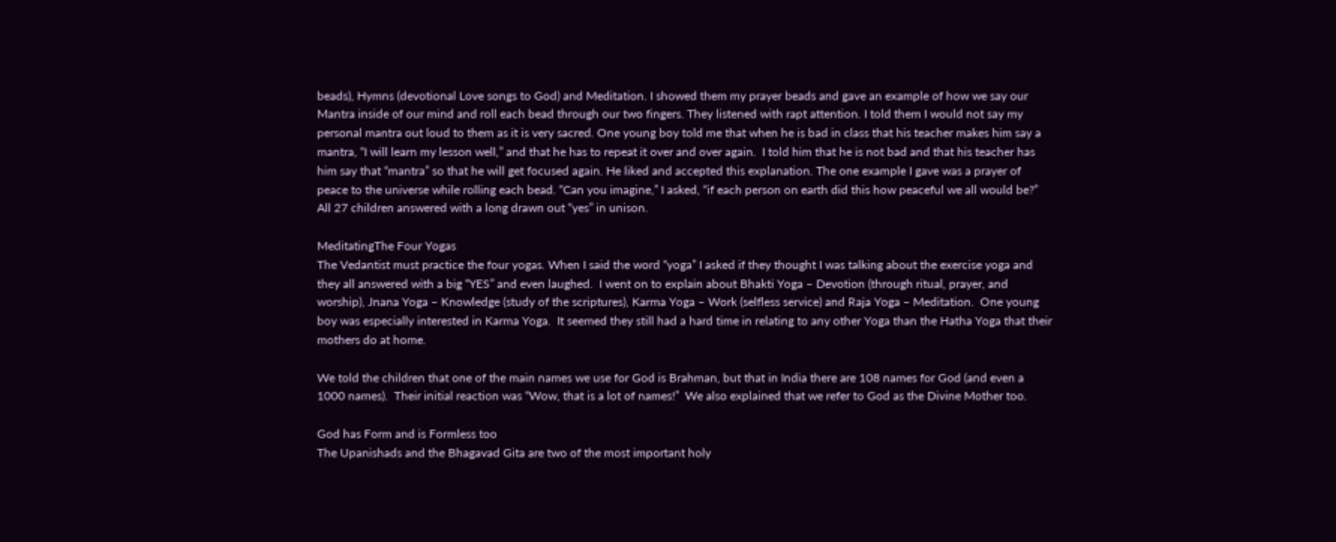beads), Hymns (devotional Love songs to God) and Meditation. I showed them my prayer beads and gave an example of how we say our Mantra inside of our mind and roll each bead through our two fingers. They listened with rapt attention. I told them I would not say my personal mantra out loud to them as it is very sacred. One young boy told me that when he is bad in class that his teacher makes him say a mantra, “I will learn my lesson well,” and that he has to repeat it over and over again.  I told him that he is not bad and that his teacher has him say that “mantra” so that he will get focused again. He liked and accepted this explanation. The one example I gave was a prayer of peace to the universe while rolling each bead. “Can you imagine,” I asked, “if each person on earth did this how peaceful we all would be?” All 27 children answered with a long drawn out “yes” in unison.

MeditatingThe Four Yogas
The Vedantist must practice the four yogas. When I said the word “yoga” I asked if they thought I was talking about the exercise yoga and they all answered with a big “YES” and even laughed.  I went on to explain about Bhakti Yoga – Devotion (through ritual, prayer, and worship), Jnana Yoga – Knowledge (study of the scriptures), Karma Yoga – Work (selfless service) and Raja Yoga – Meditation.  One young boy was especially interested in Karma Yoga.  It seemed they still had a hard time in relating to any other Yoga than the Hatha Yoga that their mothers do at home.

We told the children that one of the main names we use for God is Brahman, but that in India there are 108 names for God (and even a 1000 names).  Their initial reaction was “Wow, that is a lot of names!”  We also explained that we refer to God as the Divine Mother too.

God has Form and is Formless too
The Upanishads and the Bhagavad Gita are two of the most important holy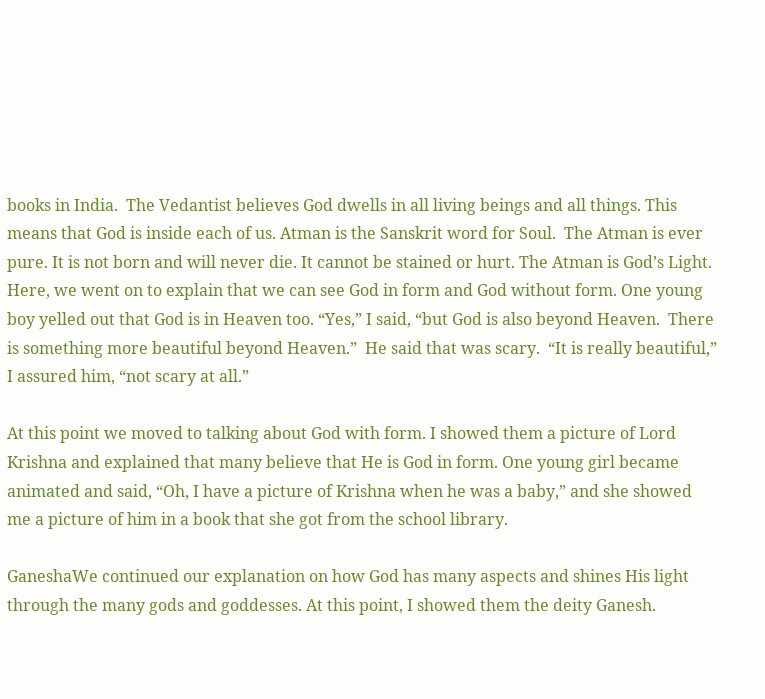books in India.  The Vedantist believes God dwells in all living beings and all things. This means that God is inside each of us. Atman is the Sanskrit word for Soul.  The Atman is ever pure. It is not born and will never die. It cannot be stained or hurt. The Atman is God’s Light.  Here, we went on to explain that we can see God in form and God without form. One young boy yelled out that God is in Heaven too. “Yes,” I said, “but God is also beyond Heaven.  There is something more beautiful beyond Heaven.”  He said that was scary.  “It is really beautiful,” I assured him, “not scary at all.”

At this point we moved to talking about God with form. I showed them a picture of Lord Krishna and explained that many believe that He is God in form. One young girl became animated and said, “Oh, I have a picture of Krishna when he was a baby,” and she showed me a picture of him in a book that she got from the school library.

GaneshaWe continued our explanation on how God has many aspects and shines His light through the many gods and goddesses. At this point, I showed them the deity Ganesh.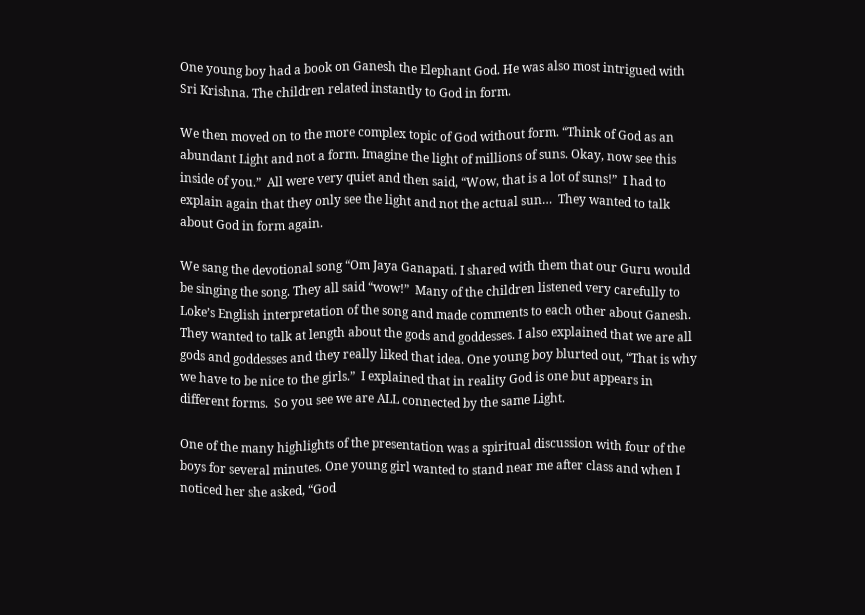One young boy had a book on Ganesh the Elephant God. He was also most intrigued with Sri Krishna. The children related instantly to God in form.

We then moved on to the more complex topic of God without form. “Think of God as an abundant Light and not a form. Imagine the light of millions of suns. Okay, now see this inside of you.”  All were very quiet and then said, “Wow, that is a lot of suns!”  I had to explain again that they only see the light and not the actual sun…  They wanted to talk about God in form again.

We sang the devotional song “Om Jaya Ganapati. I shared with them that our Guru would be singing the song. They all said “wow!”  Many of the children listened very carefully to Loke’s English interpretation of the song and made comments to each other about Ganesh.  They wanted to talk at length about the gods and goddesses. I also explained that we are all gods and goddesses and they really liked that idea. One young boy blurted out, “That is why we have to be nice to the girls.”  I explained that in reality God is one but appears in different forms.  So you see we are ALL connected by the same Light.

One of the many highlights of the presentation was a spiritual discussion with four of the boys for several minutes. One young girl wanted to stand near me after class and when I noticed her she asked, “God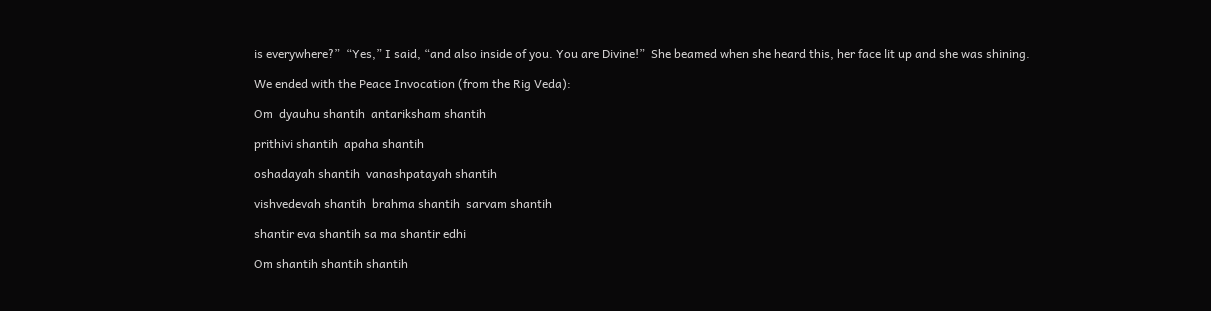is everywhere?”  “Yes,” I said, “and also inside of you. You are Divine!”  She beamed when she heard this, her face lit up and she was shining.

We ended with the Peace Invocation (from the Rig Veda):

Om  dyauhu shantih  antariksham shantih

prithivi shantih  apaha shantih

oshadayah shantih  vanashpatayah shantih

vishvedevah shantih  brahma shantih  sarvam shantih

shantir eva shantih sa ma shantir edhi

Om shantih shantih shantih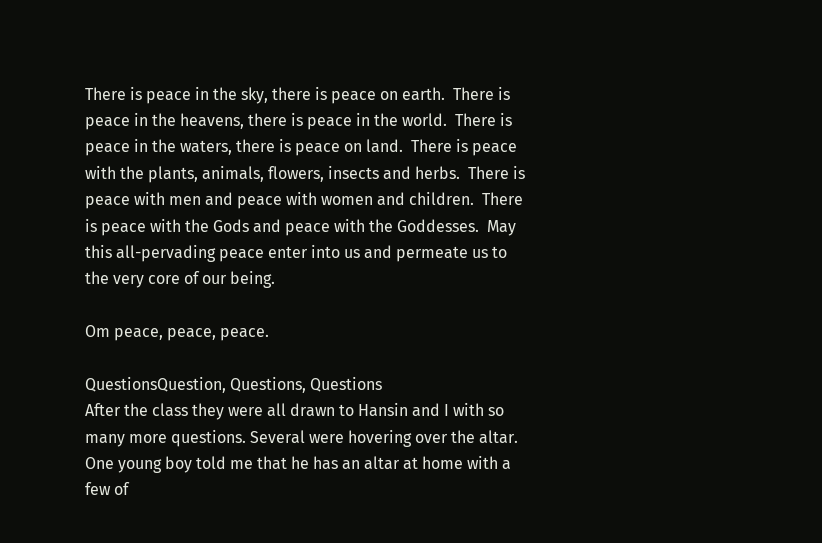There is peace in the sky, there is peace on earth.  There is peace in the heavens, there is peace in the world.  There is peace in the waters, there is peace on land.  There is peace with the plants, animals, flowers, insects and herbs.  There is peace with men and peace with women and children.  There is peace with the Gods and peace with the Goddesses.  May this all-pervading peace enter into us and permeate us to the very core of our being.

Om peace, peace, peace.

QuestionsQuestion, Questions, Questions
After the class they were all drawn to Hansin and I with so many more questions. Several were hovering over the altar. One young boy told me that he has an altar at home with a few of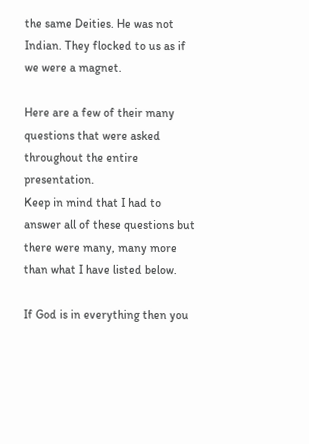the same Deities. He was not Indian. They flocked to us as if we were a magnet.

Here are a few of their many questions that were asked throughout the entire presentation.
Keep in mind that I had to answer all of these questions but there were many, many more than what I have listed below.

If God is in everything then you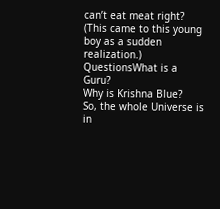can’t eat meat right? (This came to this young boy as a sudden realization.)
QuestionsWhat is a Guru?
Why is Krishna Blue?
So, the whole Universe is in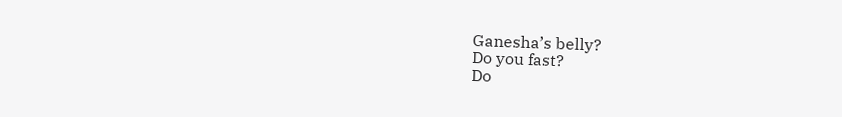Ganesha’s belly?
Do you fast?
Do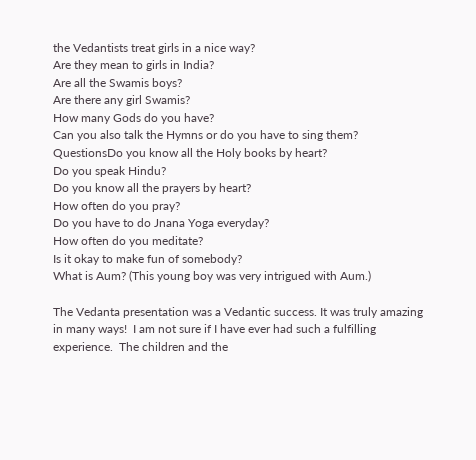the Vedantists treat girls in a nice way?
Are they mean to girls in India?
Are all the Swamis boys?
Are there any girl Swamis?
How many Gods do you have?
Can you also talk the Hymns or do you have to sing them?
QuestionsDo you know all the Holy books by heart?
Do you speak Hindu?
Do you know all the prayers by heart?
How often do you pray?
Do you have to do Jnana Yoga everyday?
How often do you meditate?
Is it okay to make fun of somebody?
What is Aum? (This young boy was very intrigued with Aum.)

The Vedanta presentation was a Vedantic success. It was truly amazing in many ways!  I am not sure if I have ever had such a fulfilling experience.  The children and the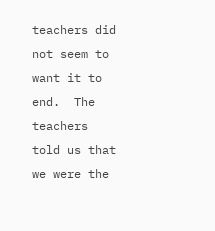teachers did not seem to want it to end.  The teachers told us that we were the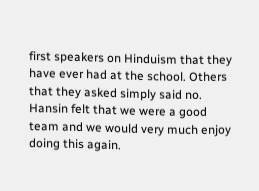first speakers on Hinduism that they have ever had at the school. Others that they asked simply said no.  Hansin felt that we were a good team and we would very much enjoy doing this again.